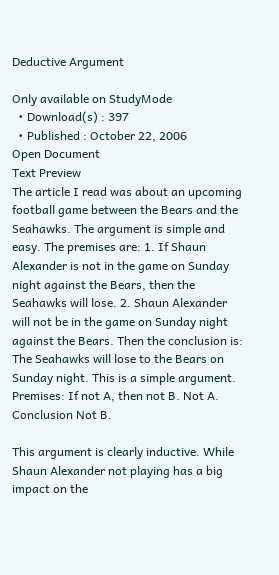Deductive Argument

Only available on StudyMode
  • Download(s) : 397
  • Published : October 22, 2006
Open Document
Text Preview
The article I read was about an upcoming football game between the Bears and the Seahawks. The argument is simple and easy. The premises are: 1. If Shaun Alexander is not in the game on Sunday night against the Bears, then the Seahawks will lose. 2. Shaun Alexander will not be in the game on Sunday night against the Bears. Then the conclusion is: The Seahawks will lose to the Bears on Sunday night. This is a simple argument. Premises: If not A, then not B. Not A. Conclusion Not B.

This argument is clearly inductive. While Shaun Alexander not playing has a big impact on the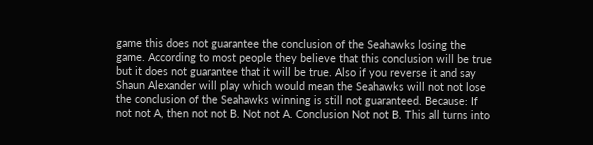game this does not guarantee the conclusion of the Seahawks losing the game. According to most people they believe that this conclusion will be true but it does not guarantee that it will be true. Also if you reverse it and say Shaun Alexander will play which would mean the Seahawks will not not lose the conclusion of the Seahawks winning is still not guaranteed. Because: If not not A, then not not B. Not not A. Conclusion Not not B. This all turns into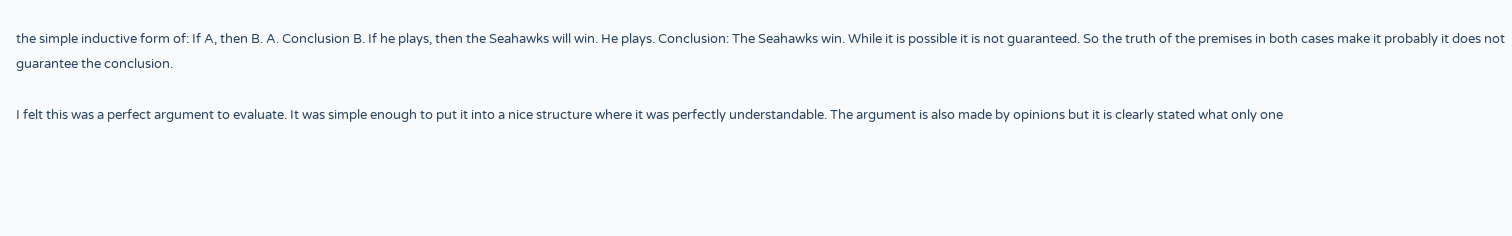the simple inductive form of: If A, then B. A. Conclusion B. If he plays, then the Seahawks will win. He plays. Conclusion: The Seahawks win. While it is possible it is not guaranteed. So the truth of the premises in both cases make it probably it does not guarantee the conclusion.

I felt this was a perfect argument to evaluate. It was simple enough to put it into a nice structure where it was perfectly understandable. The argument is also made by opinions but it is clearly stated what only one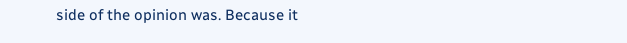side of the opinion was. Because it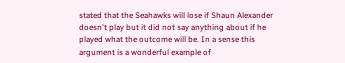stated that the Seahawks will lose if Shaun Alexander doesn't play but it did not say anything about if he played what the outcome will be. In a sense this argument is a wonderful example of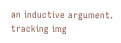an inductive argument.
tracking img